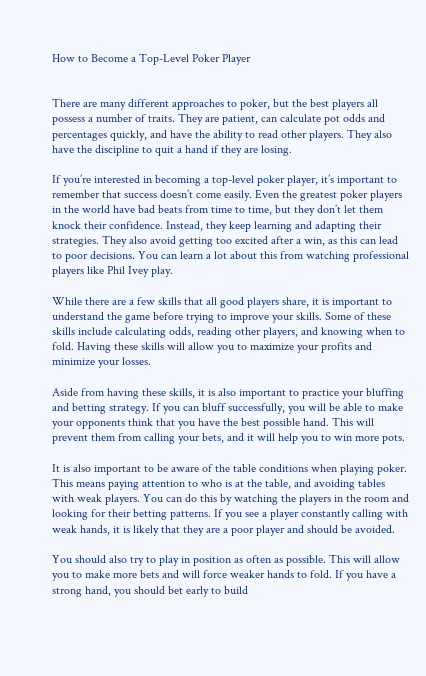How to Become a Top-Level Poker Player


There are many different approaches to poker, but the best players all possess a number of traits. They are patient, can calculate pot odds and percentages quickly, and have the ability to read other players. They also have the discipline to quit a hand if they are losing.

If you’re interested in becoming a top-level poker player, it’s important to remember that success doesn’t come easily. Even the greatest poker players in the world have bad beats from time to time, but they don’t let them knock their confidence. Instead, they keep learning and adapting their strategies. They also avoid getting too excited after a win, as this can lead to poor decisions. You can learn a lot about this from watching professional players like Phil Ivey play.

While there are a few skills that all good players share, it is important to understand the game before trying to improve your skills. Some of these skills include calculating odds, reading other players, and knowing when to fold. Having these skills will allow you to maximize your profits and minimize your losses.

Aside from having these skills, it is also important to practice your bluffing and betting strategy. If you can bluff successfully, you will be able to make your opponents think that you have the best possible hand. This will prevent them from calling your bets, and it will help you to win more pots.

It is also important to be aware of the table conditions when playing poker. This means paying attention to who is at the table, and avoiding tables with weak players. You can do this by watching the players in the room and looking for their betting patterns. If you see a player constantly calling with weak hands, it is likely that they are a poor player and should be avoided.

You should also try to play in position as often as possible. This will allow you to make more bets and will force weaker hands to fold. If you have a strong hand, you should bet early to build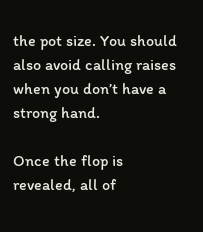the pot size. You should also avoid calling raises when you don’t have a strong hand.

Once the flop is revealed, all of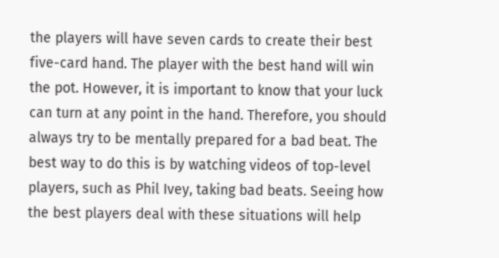the players will have seven cards to create their best five-card hand. The player with the best hand will win the pot. However, it is important to know that your luck can turn at any point in the hand. Therefore, you should always try to be mentally prepared for a bad beat. The best way to do this is by watching videos of top-level players, such as Phil Ivey, taking bad beats. Seeing how the best players deal with these situations will help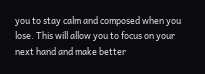you to stay calm and composed when you lose. This will allow you to focus on your next hand and make better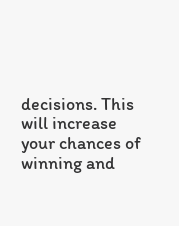decisions. This will increase your chances of winning and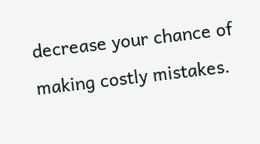decrease your chance of making costly mistakes.